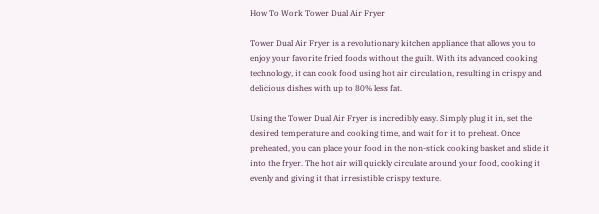How To Work Tower Dual Air Fryer

Tower Dual Air Fryer is a revolutionary kitchen appliance that allows you to enjoy your favorite fried foods without the guilt. With its advanced cooking technology, it can cook food using hot air circulation, resulting in crispy and delicious dishes with up to 80% less fat.

Using the Tower Dual Air Fryer is incredibly easy. Simply plug it in, set the desired temperature and cooking time, and wait for it to preheat. Once preheated, you can place your food in the non-stick cooking basket and slide it into the fryer. The hot air will quickly circulate around your food, cooking it evenly and giving it that irresistible crispy texture.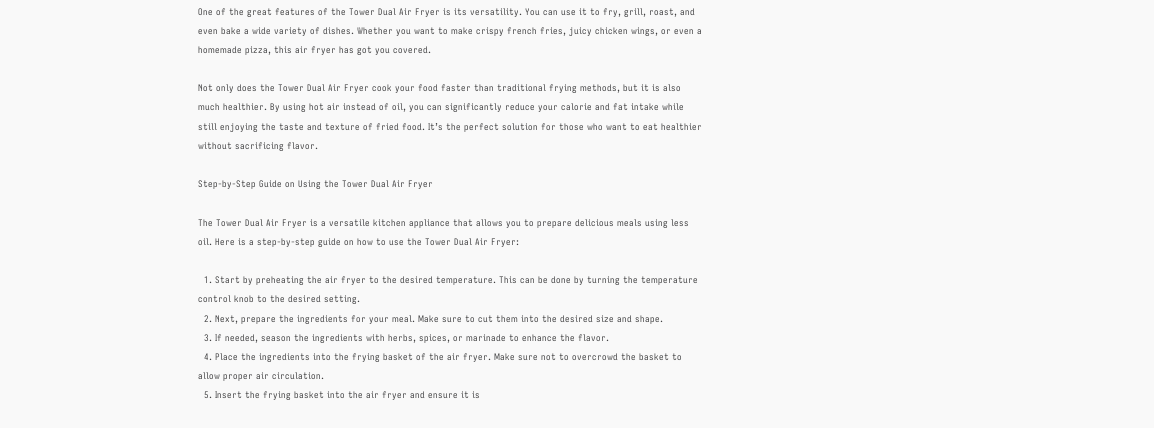One of the great features of the Tower Dual Air Fryer is its versatility. You can use it to fry, grill, roast, and even bake a wide variety of dishes. Whether you want to make crispy french fries, juicy chicken wings, or even a homemade pizza, this air fryer has got you covered.

Not only does the Tower Dual Air Fryer cook your food faster than traditional frying methods, but it is also much healthier. By using hot air instead of oil, you can significantly reduce your calorie and fat intake while still enjoying the taste and texture of fried food. It’s the perfect solution for those who want to eat healthier without sacrificing flavor.

Step-by-Step Guide on Using the Tower Dual Air Fryer

The Tower Dual Air Fryer is a versatile kitchen appliance that allows you to prepare delicious meals using less oil. Here is a step-by-step guide on how to use the Tower Dual Air Fryer:

  1. Start by preheating the air fryer to the desired temperature. This can be done by turning the temperature control knob to the desired setting.
  2. Next, prepare the ingredients for your meal. Make sure to cut them into the desired size and shape.
  3. If needed, season the ingredients with herbs, spices, or marinade to enhance the flavor.
  4. Place the ingredients into the frying basket of the air fryer. Make sure not to overcrowd the basket to allow proper air circulation.
  5. Insert the frying basket into the air fryer and ensure it is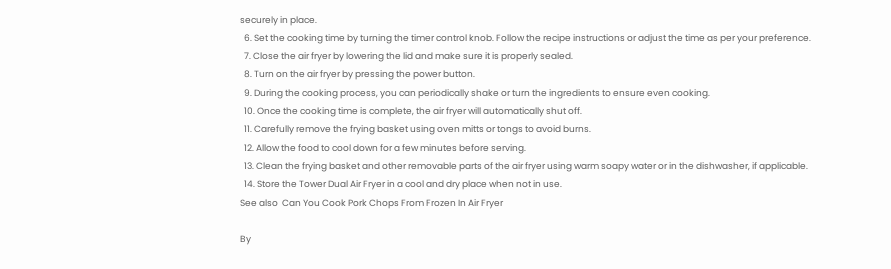securely in place.
  6. Set the cooking time by turning the timer control knob. Follow the recipe instructions or adjust the time as per your preference.
  7. Close the air fryer by lowering the lid and make sure it is properly sealed.
  8. Turn on the air fryer by pressing the power button.
  9. During the cooking process, you can periodically shake or turn the ingredients to ensure even cooking.
  10. Once the cooking time is complete, the air fryer will automatically shut off.
  11. Carefully remove the frying basket using oven mitts or tongs to avoid burns.
  12. Allow the food to cool down for a few minutes before serving.
  13. Clean the frying basket and other removable parts of the air fryer using warm soapy water or in the dishwasher, if applicable.
  14. Store the Tower Dual Air Fryer in a cool and dry place when not in use.
See also  Can You Cook Pork Chops From Frozen In Air Fryer

By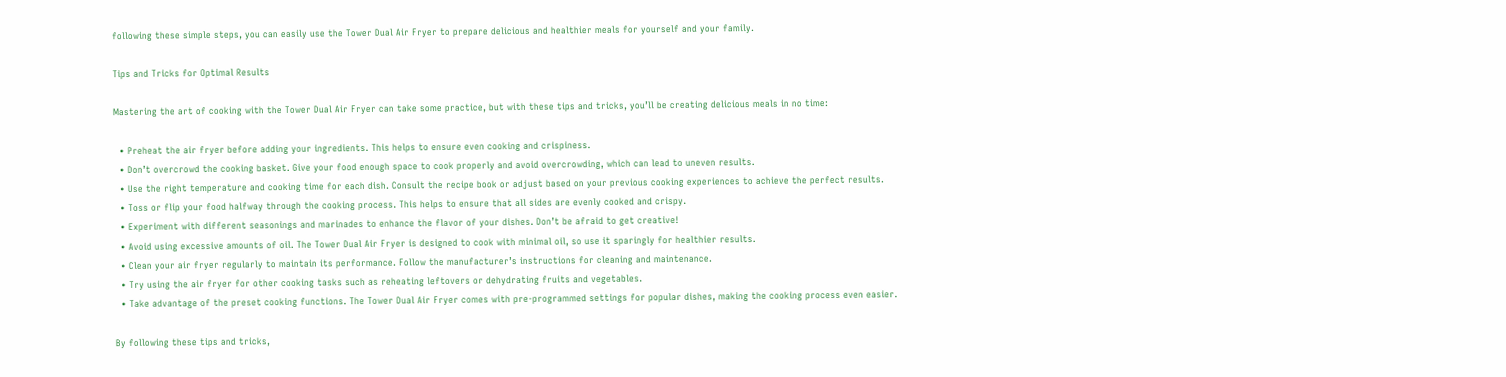following these simple steps, you can easily use the Tower Dual Air Fryer to prepare delicious and healthier meals for yourself and your family.

Tips and Tricks for Optimal Results

Mastering the art of cooking with the Tower Dual Air Fryer can take some practice, but with these tips and tricks, you’ll be creating delicious meals in no time:

  • Preheat the air fryer before adding your ingredients. This helps to ensure even cooking and crispiness.
  • Don’t overcrowd the cooking basket. Give your food enough space to cook properly and avoid overcrowding, which can lead to uneven results.
  • Use the right temperature and cooking time for each dish. Consult the recipe book or adjust based on your previous cooking experiences to achieve the perfect results.
  • Toss or flip your food halfway through the cooking process. This helps to ensure that all sides are evenly cooked and crispy.
  • Experiment with different seasonings and marinades to enhance the flavor of your dishes. Don’t be afraid to get creative!
  • Avoid using excessive amounts of oil. The Tower Dual Air Fryer is designed to cook with minimal oil, so use it sparingly for healthier results.
  • Clean your air fryer regularly to maintain its performance. Follow the manufacturer’s instructions for cleaning and maintenance.
  • Try using the air fryer for other cooking tasks such as reheating leftovers or dehydrating fruits and vegetables.
  • Take advantage of the preset cooking functions. The Tower Dual Air Fryer comes with pre-programmed settings for popular dishes, making the cooking process even easier.

By following these tips and tricks,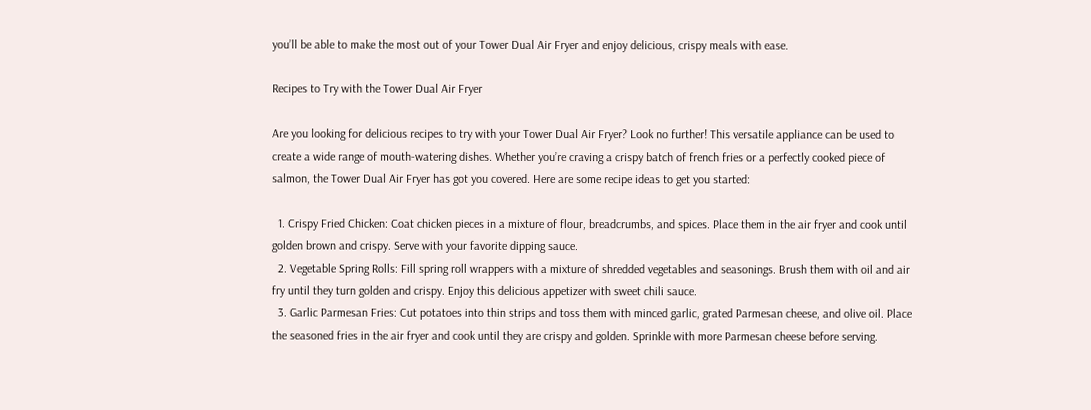you’ll be able to make the most out of your Tower Dual Air Fryer and enjoy delicious, crispy meals with ease.

Recipes to Try with the Tower Dual Air Fryer

Are you looking for delicious recipes to try with your Tower Dual Air Fryer? Look no further! This versatile appliance can be used to create a wide range of mouth-watering dishes. Whether you’re craving a crispy batch of french fries or a perfectly cooked piece of salmon, the Tower Dual Air Fryer has got you covered. Here are some recipe ideas to get you started:

  1. Crispy Fried Chicken: Coat chicken pieces in a mixture of flour, breadcrumbs, and spices. Place them in the air fryer and cook until golden brown and crispy. Serve with your favorite dipping sauce.
  2. Vegetable Spring Rolls: Fill spring roll wrappers with a mixture of shredded vegetables and seasonings. Brush them with oil and air fry until they turn golden and crispy. Enjoy this delicious appetizer with sweet chili sauce.
  3. Garlic Parmesan Fries: Cut potatoes into thin strips and toss them with minced garlic, grated Parmesan cheese, and olive oil. Place the seasoned fries in the air fryer and cook until they are crispy and golden. Sprinkle with more Parmesan cheese before serving.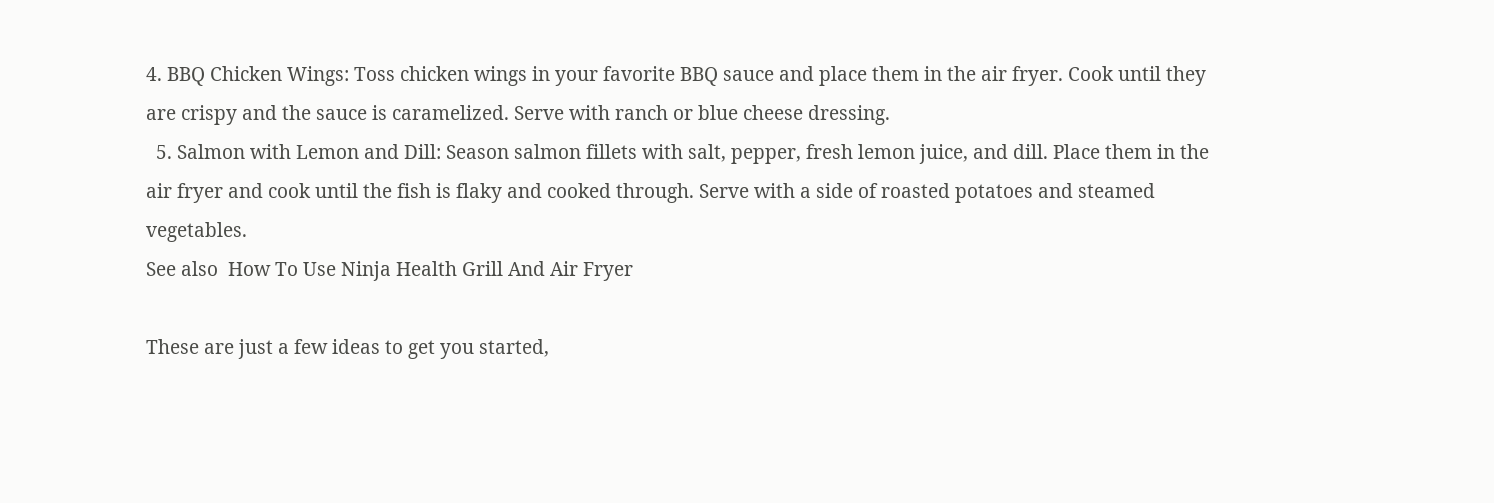4. BBQ Chicken Wings: Toss chicken wings in your favorite BBQ sauce and place them in the air fryer. Cook until they are crispy and the sauce is caramelized. Serve with ranch or blue cheese dressing.
  5. Salmon with Lemon and Dill: Season salmon fillets with salt, pepper, fresh lemon juice, and dill. Place them in the air fryer and cook until the fish is flaky and cooked through. Serve with a side of roasted potatoes and steamed vegetables.
See also  How To Use Ninja Health Grill And Air Fryer

These are just a few ideas to get you started,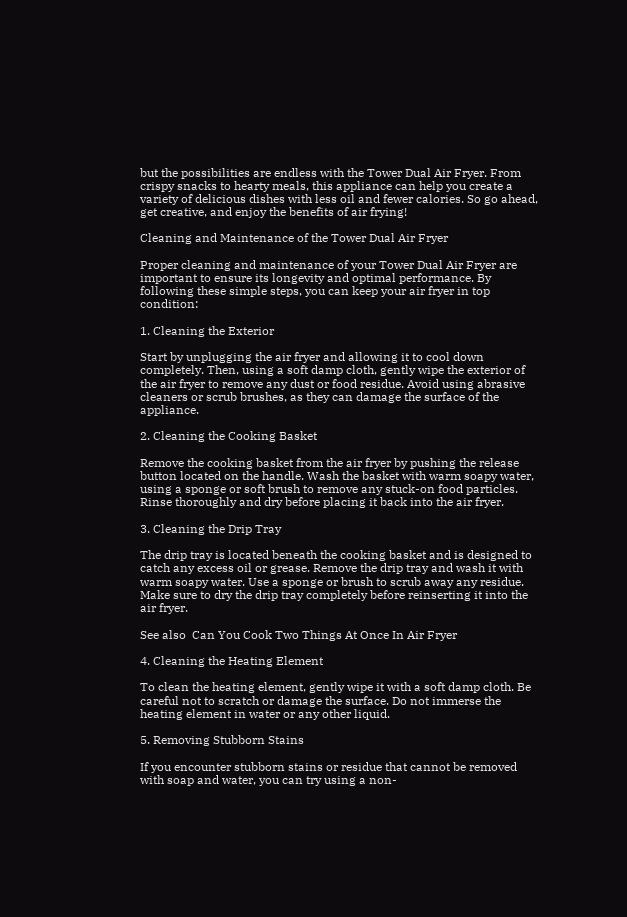but the possibilities are endless with the Tower Dual Air Fryer. From crispy snacks to hearty meals, this appliance can help you create a variety of delicious dishes with less oil and fewer calories. So go ahead, get creative, and enjoy the benefits of air frying!

Cleaning and Maintenance of the Tower Dual Air Fryer

Proper cleaning and maintenance of your Tower Dual Air Fryer are important to ensure its longevity and optimal performance. By following these simple steps, you can keep your air fryer in top condition:

1. Cleaning the Exterior

Start by unplugging the air fryer and allowing it to cool down completely. Then, using a soft damp cloth, gently wipe the exterior of the air fryer to remove any dust or food residue. Avoid using abrasive cleaners or scrub brushes, as they can damage the surface of the appliance.

2. Cleaning the Cooking Basket

Remove the cooking basket from the air fryer by pushing the release button located on the handle. Wash the basket with warm soapy water, using a sponge or soft brush to remove any stuck-on food particles. Rinse thoroughly and dry before placing it back into the air fryer.

3. Cleaning the Drip Tray

The drip tray is located beneath the cooking basket and is designed to catch any excess oil or grease. Remove the drip tray and wash it with warm soapy water. Use a sponge or brush to scrub away any residue. Make sure to dry the drip tray completely before reinserting it into the air fryer.

See also  Can You Cook Two Things At Once In Air Fryer

4. Cleaning the Heating Element

To clean the heating element, gently wipe it with a soft damp cloth. Be careful not to scratch or damage the surface. Do not immerse the heating element in water or any other liquid.

5. Removing Stubborn Stains

If you encounter stubborn stains or residue that cannot be removed with soap and water, you can try using a non-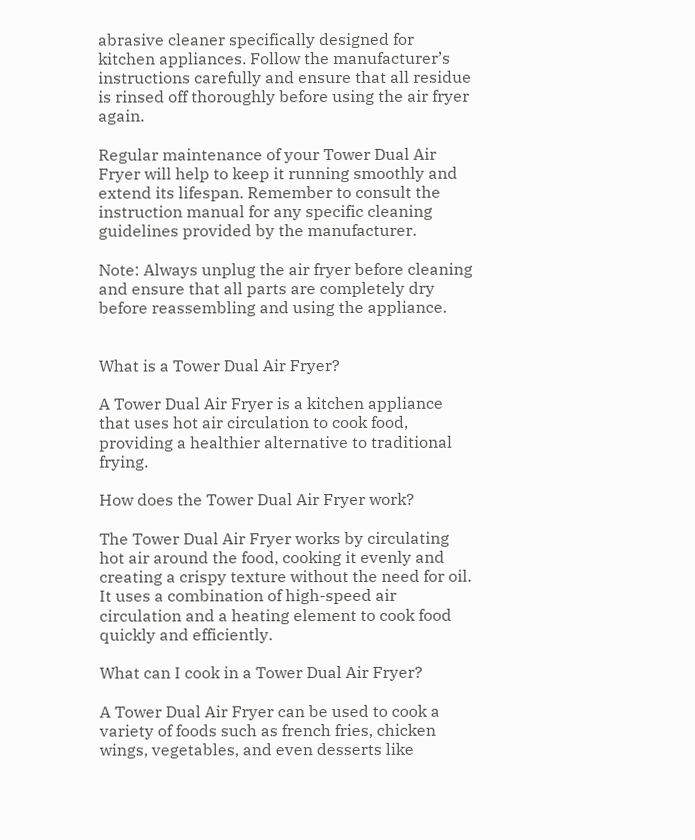abrasive cleaner specifically designed for kitchen appliances. Follow the manufacturer’s instructions carefully and ensure that all residue is rinsed off thoroughly before using the air fryer again.

Regular maintenance of your Tower Dual Air Fryer will help to keep it running smoothly and extend its lifespan. Remember to consult the instruction manual for any specific cleaning guidelines provided by the manufacturer.

Note: Always unplug the air fryer before cleaning and ensure that all parts are completely dry before reassembling and using the appliance.


What is a Tower Dual Air Fryer?

A Tower Dual Air Fryer is a kitchen appliance that uses hot air circulation to cook food, providing a healthier alternative to traditional frying.

How does the Tower Dual Air Fryer work?

The Tower Dual Air Fryer works by circulating hot air around the food, cooking it evenly and creating a crispy texture without the need for oil. It uses a combination of high-speed air circulation and a heating element to cook food quickly and efficiently.

What can I cook in a Tower Dual Air Fryer?

A Tower Dual Air Fryer can be used to cook a variety of foods such as french fries, chicken wings, vegetables, and even desserts like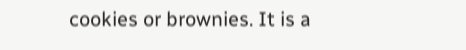cookies or brownies. It is a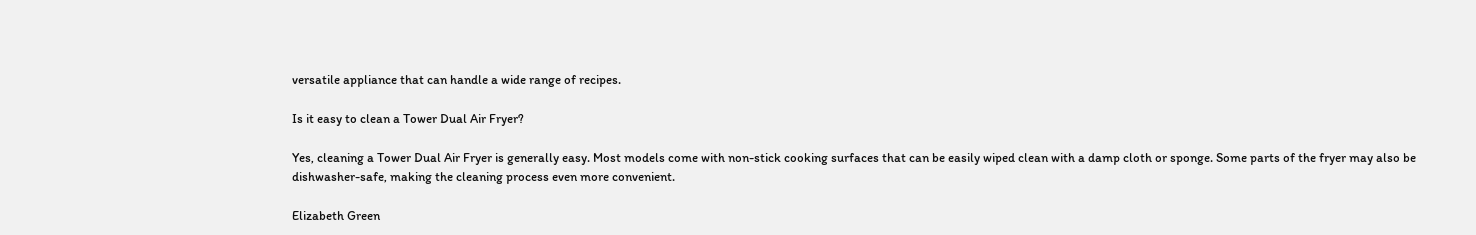versatile appliance that can handle a wide range of recipes.

Is it easy to clean a Tower Dual Air Fryer?

Yes, cleaning a Tower Dual Air Fryer is generally easy. Most models come with non-stick cooking surfaces that can be easily wiped clean with a damp cloth or sponge. Some parts of the fryer may also be dishwasher-safe, making the cleaning process even more convenient.

Elizabeth Green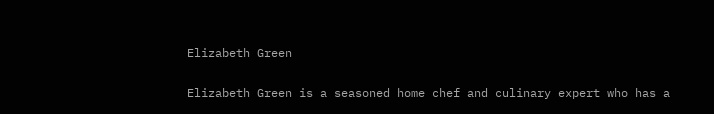Elizabeth Green

Elizabeth Green is a seasoned home chef and culinary expert who has a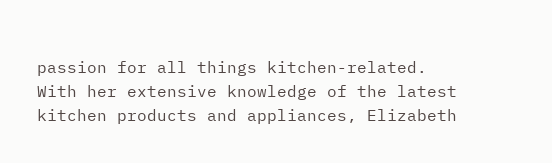passion for all things kitchen-related. With her extensive knowledge of the latest kitchen products and appliances, Elizabeth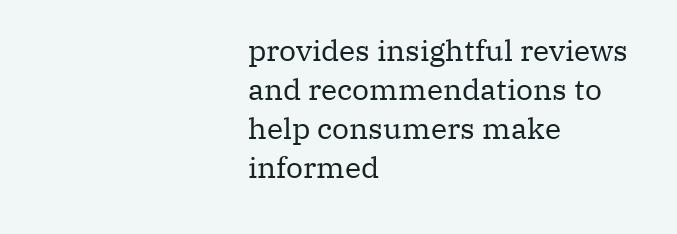provides insightful reviews and recommendations to help consumers make informed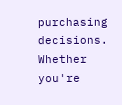purchasing decisions. Whether you're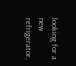looking for a new refrigerator,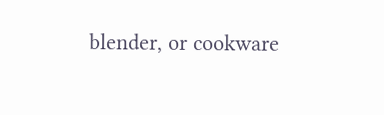blender, or cookware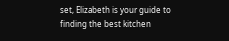set, Elizabeth is your guide to finding the best kitchen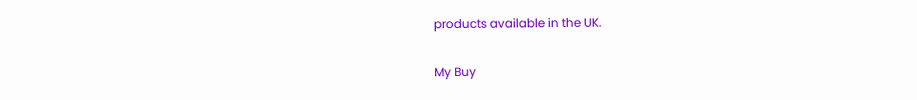products available in the UK.

My Buy